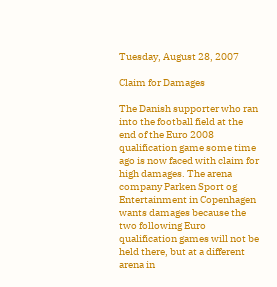Tuesday, August 28, 2007

Claim for Damages

The Danish supporter who ran into the football field at the end of the Euro 2008 qualification game some time ago is now faced with claim for high damages. The arena company Parken Sport og Entertainment in Copenhagen wants damages because the two following Euro qualification games will not be held there, but at a different arena in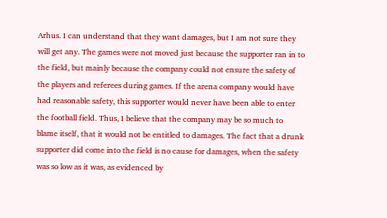Arhus. I can understand that they want damages, but I am not sure they will get any. The games were not moved just because the supporter ran in to the field, but mainly because the company could not ensure the safety of the players and referees during games. If the arena company would have had reasonable safety, this supporter would never have been able to enter the football field. Thus, I believe that the company may be so much to blame itself, that it would not be entitled to damages. The fact that a drunk supporter did come into the field is no cause for damages, when the safety was so low as it was, as evidenced by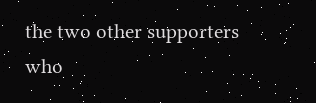the two other supporters who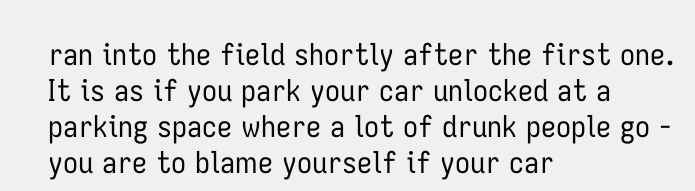ran into the field shortly after the first one. It is as if you park your car unlocked at a parking space where a lot of drunk people go - you are to blame yourself if your car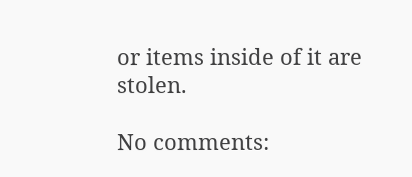or items inside of it are stolen.

No comments: